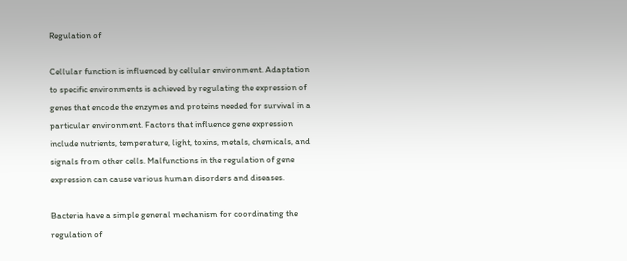Regulation of

Cellular function is influenced by cellular environment. Adaptation to specific environments is achieved by regulating the expression of genes that encode the enzymes and proteins needed for survival in a particular environment. Factors that influence gene expression include nutrients, temperature, light, toxins, metals, chemicals, and signals from other cells. Malfunctions in the regulation of gene expression can cause various human disorders and diseases.

Bacteria have a simple general mechanism for coordinating the regulation of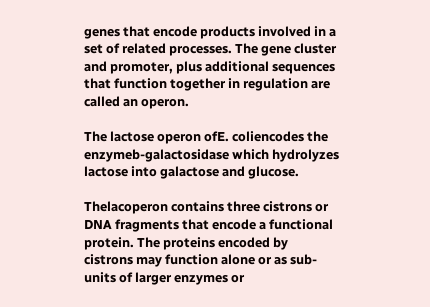genes that encode products involved in a set of related processes. The gene cluster and promoter, plus additional sequences that function together in regulation are called an operon.

The lactose operon ofE. coliencodes the enzymeb-galactosidase which hydrolyzes lactose into galactose and glucose.

Thelacoperon contains three cistrons or DNA fragments that encode a functional protein. The proteins encoded by cistrons may function alone or as sub-units of larger enzymes or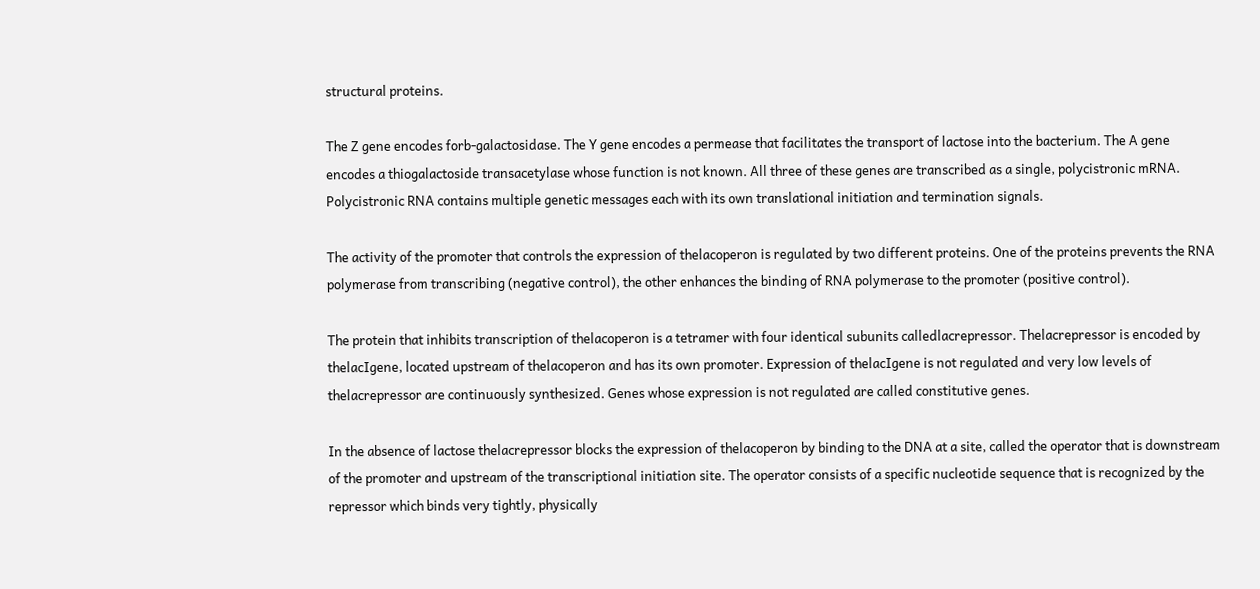structural proteins.

The Z gene encodes forb-galactosidase. The Y gene encodes a permease that facilitates the transport of lactose into the bacterium. The A gene encodes a thiogalactoside transacetylase whose function is not known. All three of these genes are transcribed as a single, polycistronic mRNA. Polycistronic RNA contains multiple genetic messages each with its own translational initiation and termination signals.

The activity of the promoter that controls the expression of thelacoperon is regulated by two different proteins. One of the proteins prevents the RNA polymerase from transcribing (negative control), the other enhances the binding of RNA polymerase to the promoter (positive control).

The protein that inhibits transcription of thelacoperon is a tetramer with four identical subunits calledlacrepressor. Thelacrepressor is encoded by thelacIgene, located upstream of thelacoperon and has its own promoter. Expression of thelacIgene is not regulated and very low levels of thelacrepressor are continuously synthesized. Genes whose expression is not regulated are called constitutive genes.

In the absence of lactose thelacrepressor blocks the expression of thelacoperon by binding to the DNA at a site, called the operator that is downstream of the promoter and upstream of the transcriptional initiation site. The operator consists of a specific nucleotide sequence that is recognized by the repressor which binds very tightly, physically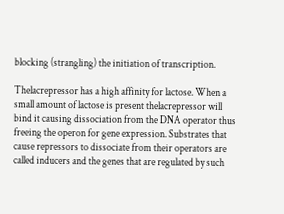blocking (strangling) the initiation of transcription.

Thelacrepressor has a high affinity for lactose. When a small amount of lactose is present thelacrepressor will bind it causing dissociation from the DNA operator thus freeing the operon for gene expression. Substrates that cause repressors to dissociate from their operators are called inducers and the genes that are regulated by such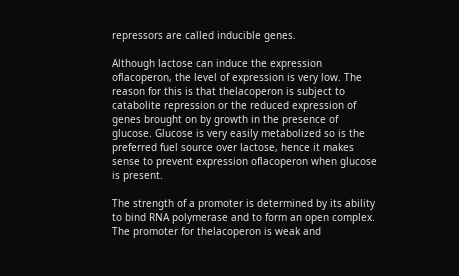repressors are called inducible genes.

Although lactose can induce the expression oflacoperon, the level of expression is very low. The reason for this is that thelacoperon is subject to catabolite repression or the reduced expression of genes brought on by growth in the presence of glucose. Glucose is very easily metabolized so is the preferred fuel source over lactose, hence it makes sense to prevent expression oflacoperon when glucose is present.

The strength of a promoter is determined by its ability to bind RNA polymerase and to form an open complex. The promoter for thelacoperon is weak and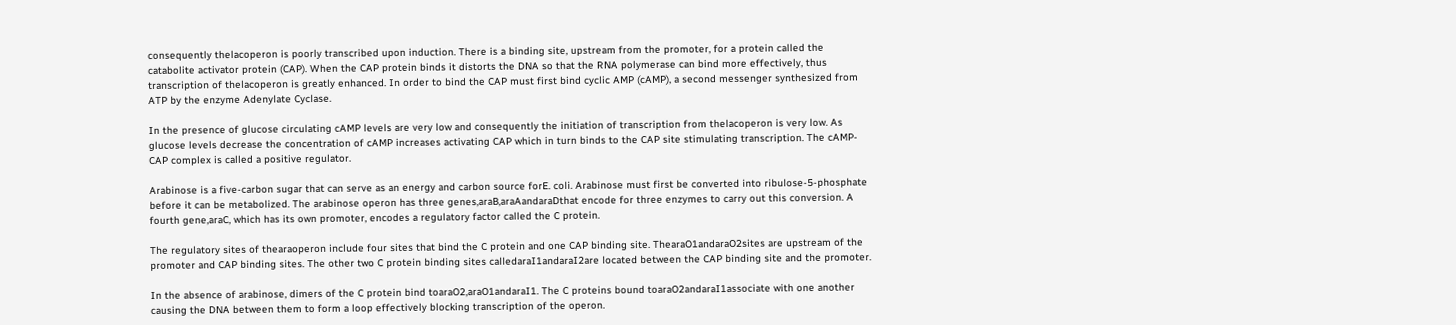consequently thelacoperon is poorly transcribed upon induction. There is a binding site, upstream from the promoter, for a protein called the catabolite activator protein (CAP). When the CAP protein binds it distorts the DNA so that the RNA polymerase can bind more effectively, thus transcription of thelacoperon is greatly enhanced. In order to bind the CAP must first bind cyclic AMP (cAMP), a second messenger synthesized from ATP by the enzyme Adenylate Cyclase.

In the presence of glucose circulating cAMP levels are very low and consequently the initiation of transcription from thelacoperon is very low. As glucose levels decrease the concentration of cAMP increases activating CAP which in turn binds to the CAP site stimulating transcription. The cAMP-CAP complex is called a positive regulator.

Arabinose is a five-carbon sugar that can serve as an energy and carbon source forE. coli. Arabinose must first be converted into ribulose-5-phosphate before it can be metabolized. The arabinose operon has three genes,araB,araAandaraDthat encode for three enzymes to carry out this conversion. A fourth gene,araC, which has its own promoter, encodes a regulatory factor called the C protein.

The regulatory sites of thearaoperon include four sites that bind the C protein and one CAP binding site. ThearaO1andaraO2sites are upstream of the promoter and CAP binding sites. The other two C protein binding sites calledaraI1andaraI2are located between the CAP binding site and the promoter.

In the absence of arabinose, dimers of the C protein bind toaraO2,araO1andaraI1. The C proteins bound toaraO2andaraI1associate with one another causing the DNA between them to form a loop effectively blocking transcription of the operon.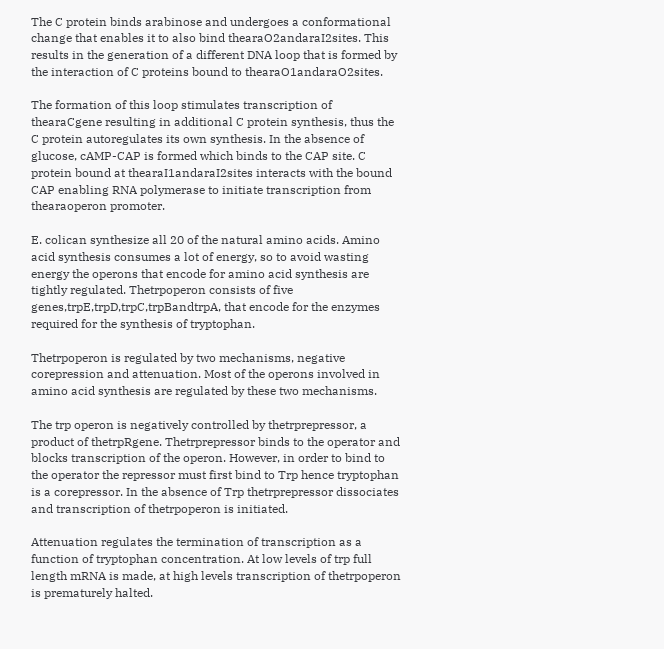The C protein binds arabinose and undergoes a conformational change that enables it to also bind thearaO2andaraI2sites. This results in the generation of a different DNA loop that is formed by the interaction of C proteins bound to thearaO1andaraO2sites.

The formation of this loop stimulates transcription of thearaCgene resulting in additional C protein synthesis, thus the C protein autoregulates its own synthesis. In the absence of glucose, cAMP-CAP is formed which binds to the CAP site. C protein bound at thearaI1andaraI2sites interacts with the bound CAP enabling RNA polymerase to initiate transcription from thearaoperon promoter.

E. colican synthesize all 20 of the natural amino acids. Amino acid synthesis consumes a lot of energy, so to avoid wasting energy the operons that encode for amino acid synthesis are tightly regulated. Thetrpoperon consists of five genes,trpE,trpD,trpC,trpBandtrpA, that encode for the enzymes required for the synthesis of tryptophan.

Thetrpoperon is regulated by two mechanisms, negative corepression and attenuation. Most of the operons involved in amino acid synthesis are regulated by these two mechanisms.

The trp operon is negatively controlled by thetrprepressor, a product of thetrpRgene. Thetrprepressor binds to the operator and blocks transcription of the operon. However, in order to bind to the operator the repressor must first bind to Trp hence tryptophan is a corepressor. In the absence of Trp thetrprepressor dissociates and transcription of thetrpoperon is initiated.

Attenuation regulates the termination of transcription as a function of tryptophan concentration. At low levels of trp full length mRNA is made, at high levels transcription of thetrpoperon is prematurely halted.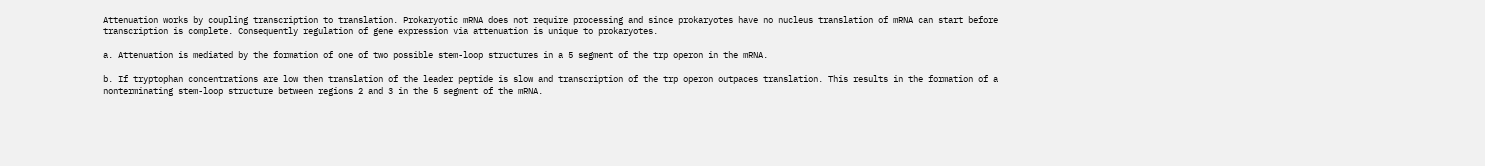Attenuation works by coupling transcription to translation. Prokaryotic mRNA does not require processing and since prokaryotes have no nucleus translation of mRNA can start before transcription is complete. Consequently regulation of gene expression via attenuation is unique to prokaryotes.

a. Attenuation is mediated by the formation of one of two possible stem-loop structures in a 5 segment of the trp operon in the mRNA.

b. If tryptophan concentrations are low then translation of the leader peptide is slow and transcription of the trp operon outpaces translation. This results in the formation of a nonterminating stem-loop structure between regions 2 and 3 in the 5 segment of the mRNA.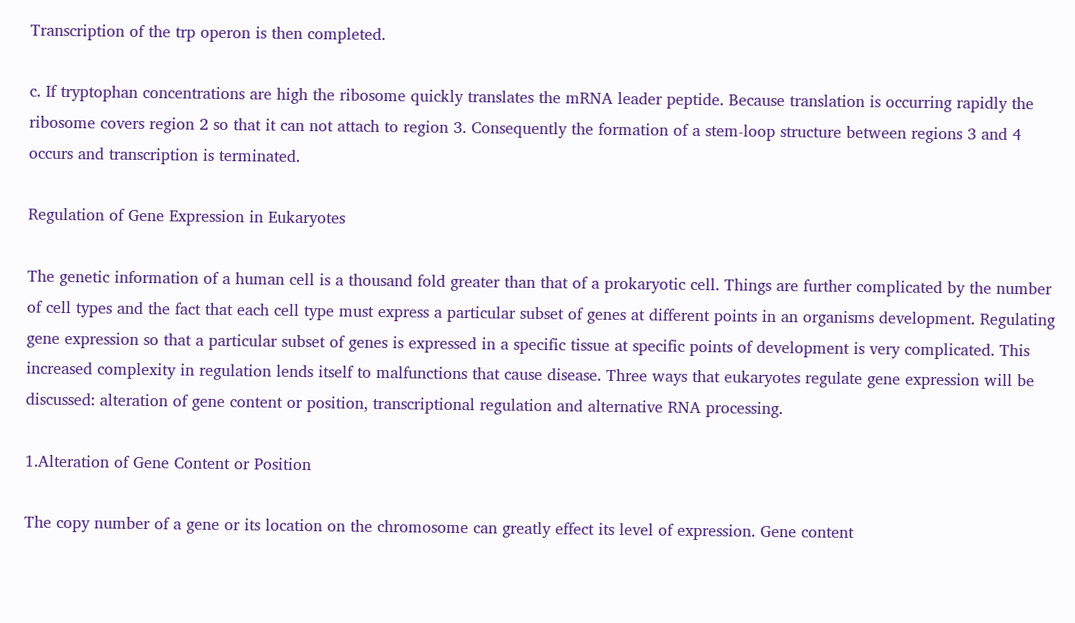Transcription of the trp operon is then completed.

c. If tryptophan concentrations are high the ribosome quickly translates the mRNA leader peptide. Because translation is occurring rapidly the ribosome covers region 2 so that it can not attach to region 3. Consequently the formation of a stem-loop structure between regions 3 and 4 occurs and transcription is terminated.

Regulation of Gene Expression in Eukaryotes

The genetic information of a human cell is a thousand fold greater than that of a prokaryotic cell. Things are further complicated by the number of cell types and the fact that each cell type must express a particular subset of genes at different points in an organisms development. Regulating gene expression so that a particular subset of genes is expressed in a specific tissue at specific points of development is very complicated. This increased complexity in regulation lends itself to malfunctions that cause disease. Three ways that eukaryotes regulate gene expression will be discussed: alteration of gene content or position, transcriptional regulation and alternative RNA processing.

1.Alteration of Gene Content or Position

The copy number of a gene or its location on the chromosome can greatly effect its level of expression. Gene content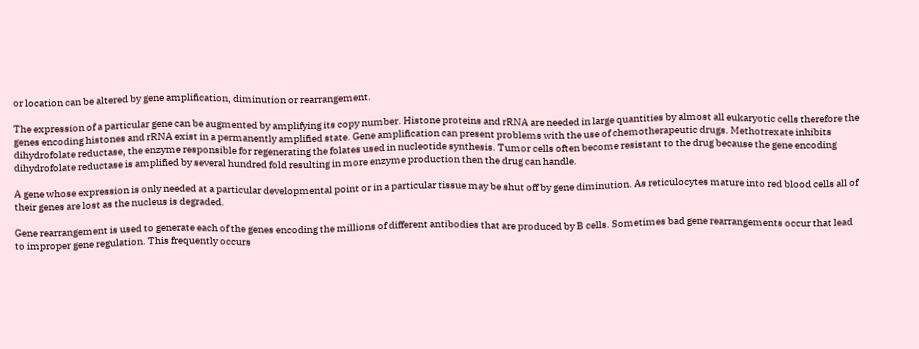or location can be altered by gene amplification, diminution or rearrangement.

The expression of a particular gene can be augmented by amplifying its copy number. Histone proteins and rRNA are needed in large quantities by almost all eukaryotic cells therefore the genes encoding histones and rRNA exist in a permanently amplified state. Gene amplification can present problems with the use of chemotherapeutic drugs. Methotrexate inhibits dihydrofolate reductase, the enzyme responsible for regenerating the folates used in nucleotide synthesis. Tumor cells often become resistant to the drug because the gene encoding dihydrofolate reductase is amplified by several hundred fold resulting in more enzyme production then the drug can handle.

A gene whose expression is only needed at a particular developmental point or in a particular tissue may be shut off by gene diminution. As reticulocytes mature into red blood cells all of their genes are lost as the nucleus is degraded.

Gene rearrangement is used to generate each of the genes encoding the millions of different antibodies that are produced by B cells. Sometimes bad gene rearrangements occur that lead to improper gene regulation. This frequently occurs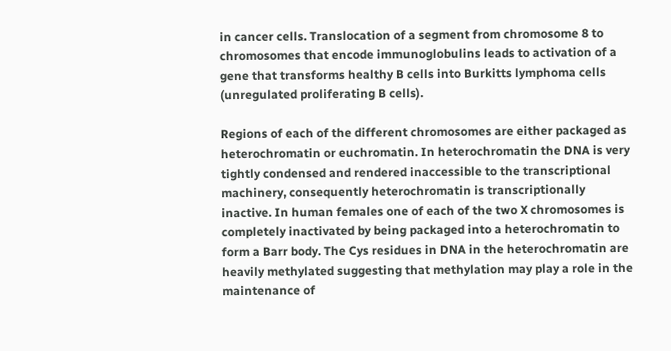in cancer cells. Translocation of a segment from chromosome 8 to chromosomes that encode immunoglobulins leads to activation of a gene that transforms healthy B cells into Burkitts lymphoma cells (unregulated proliferating B cells).

Regions of each of the different chromosomes are either packaged as heterochromatin or euchromatin. In heterochromatin the DNA is very tightly condensed and rendered inaccessible to the transcriptional machinery, consequently heterochromatin is transcriptionally inactive. In human females one of each of the two X chromosomes is completely inactivated by being packaged into a heterochromatin to form a Barr body. The Cys residues in DNA in the heterochromatin are heavily methylated suggesting that methylation may play a role in the maintenance of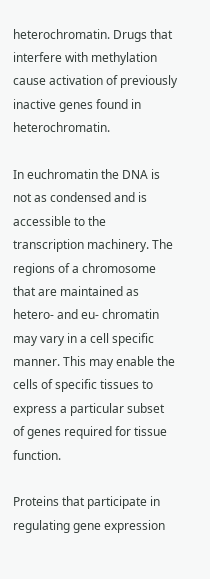heterochromatin. Drugs that interfere with methylation cause activation of previously inactive genes found in heterochromatin.

In euchromatin the DNA is not as condensed and is accessible to the transcription machinery. The regions of a chromosome that are maintained as hetero- and eu- chromatin may vary in a cell specific manner. This may enable the cells of specific tissues to express a particular subset of genes required for tissue function.

Proteins that participate in regulating gene expression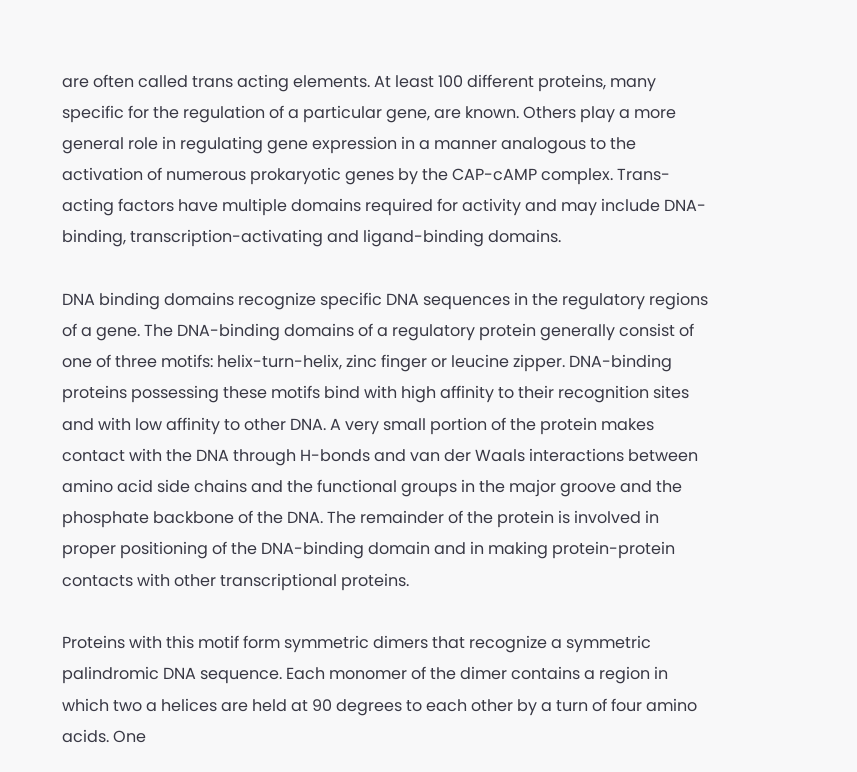are often called trans acting elements. At least 100 different proteins, many specific for the regulation of a particular gene, are known. Others play a more general role in regulating gene expression in a manner analogous to the activation of numerous prokaryotic genes by the CAP-cAMP complex. Trans-acting factors have multiple domains required for activity and may include DNA-binding, transcription-activating and ligand-binding domains.

DNA binding domains recognize specific DNA sequences in the regulatory regions of a gene. The DNA-binding domains of a regulatory protein generally consist of one of three motifs: helix-turn-helix, zinc finger or leucine zipper. DNA-binding proteins possessing these motifs bind with high affinity to their recognition sites and with low affinity to other DNA. A very small portion of the protein makes contact with the DNA through H-bonds and van der Waals interactions between amino acid side chains and the functional groups in the major groove and the phosphate backbone of the DNA. The remainder of the protein is involved in proper positioning of the DNA-binding domain and in making protein-protein contacts with other transcriptional proteins.

Proteins with this motif form symmetric dimers that recognize a symmetric palindromic DNA sequence. Each monomer of the dimer contains a region in which two a helices are held at 90 degrees to each other by a turn of four amino acids. One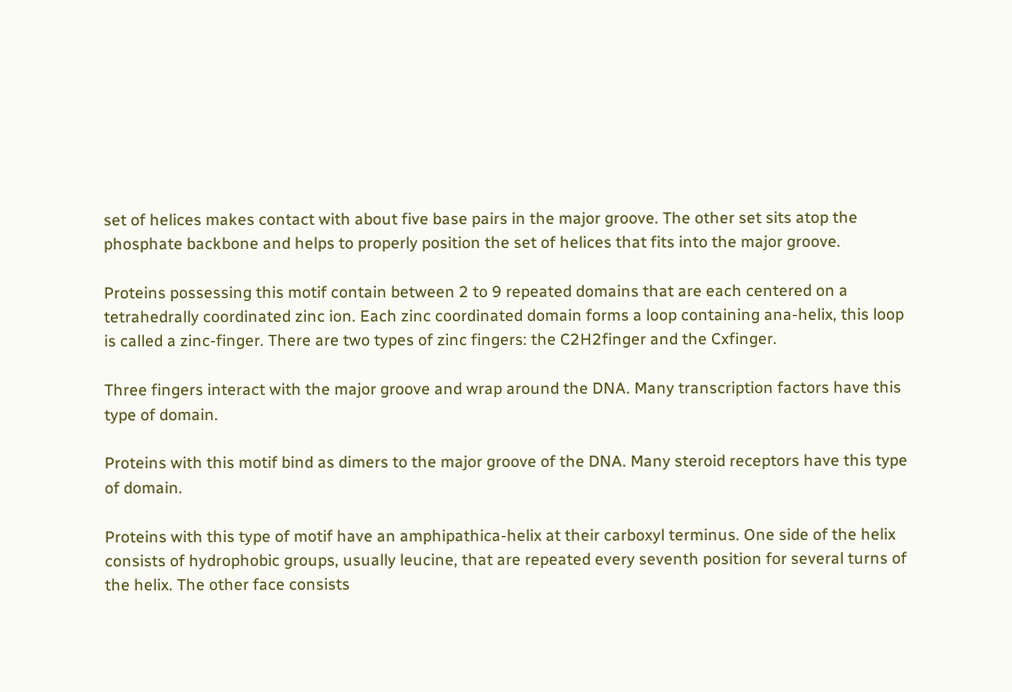set of helices makes contact with about five base pairs in the major groove. The other set sits atop the phosphate backbone and helps to properly position the set of helices that fits into the major groove.

Proteins possessing this motif contain between 2 to 9 repeated domains that are each centered on a tetrahedrally coordinated zinc ion. Each zinc coordinated domain forms a loop containing ana-helix, this loop is called a zinc-finger. There are two types of zinc fingers: the C2H2finger and the Cxfinger.

Three fingers interact with the major groove and wrap around the DNA. Many transcription factors have this type of domain.

Proteins with this motif bind as dimers to the major groove of the DNA. Many steroid receptors have this type of domain.

Proteins with this type of motif have an amphipathica-helix at their carboxyl terminus. One side of the helix consists of hydrophobic groups, usually leucine, that are repeated every seventh position for several turns of the helix. The other face consists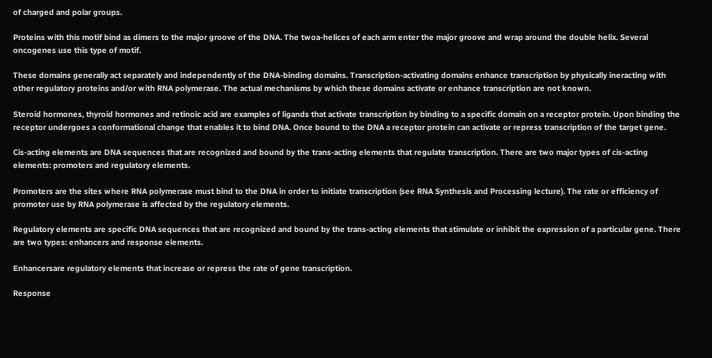of charged and polar groups.

Proteins with this motif bind as dimers to the major groove of the DNA. The twoa-helices of each arm enter the major groove and wrap around the double helix. Several oncogenes use this type of motif.

These domains generally act separately and independently of the DNA-binding domains. Transcription-activating domains enhance transcription by physically ineracting with other regulatory proteins and/or with RNA polymerase. The actual mechanisms by which these domains activate or enhance transcription are not known.

Steroid hormones, thyroid hormones and retinoic acid are examples of ligands that activate transcription by binding to a specific domain on a receptor protein. Upon binding the receptor undergoes a conformational change that enables it to bind DNA. Once bound to the DNA a receptor protein can activate or repress transcription of the target gene.

Cis-acting elements are DNA sequences that are recognized and bound by the trans-acting elements that regulate transcription. There are two major types of cis-acting elements: promoters and regulatory elements.

Promoters are the sites where RNA polymerase must bind to the DNA in order to initiate transcription (see RNA Synthesis and Processing lecture). The rate or efficiency of promoter use by RNA polymerase is affected by the regulatory elements.

Regulatory elements are specific DNA sequences that are recognized and bound by the trans-acting elements that stimulate or inhibit the expression of a particular gene. There are two types: enhancers and response elements.

Enhancersare regulatory elements that increase or repress the rate of gene transcription.

Response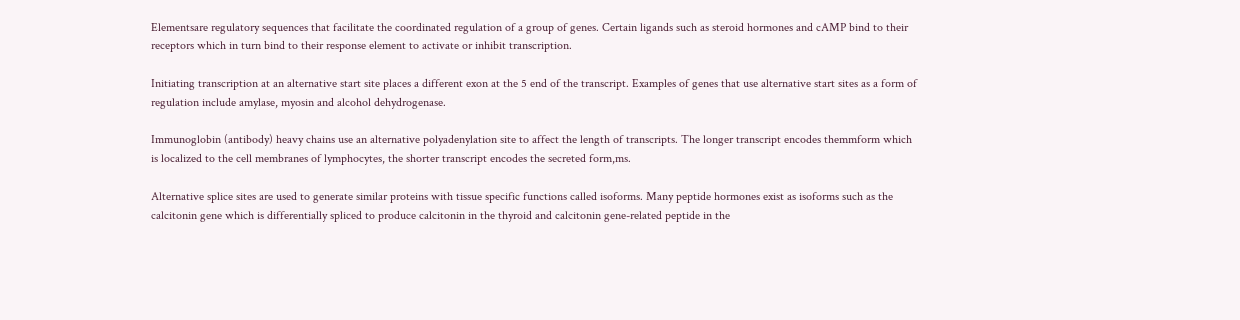Elementsare regulatory sequences that facilitate the coordinated regulation of a group of genes. Certain ligands such as steroid hormones and cAMP bind to their receptors which in turn bind to their response element to activate or inhibit transcription.

Initiating transcription at an alternative start site places a different exon at the 5 end of the transcript. Examples of genes that use alternative start sites as a form of regulation include amylase, myosin and alcohol dehydrogenase.

Immunoglobin (antibody) heavy chains use an alternative polyadenylation site to affect the length of transcripts. The longer transcript encodes themmform which is localized to the cell membranes of lymphocytes, the shorter transcript encodes the secreted form,ms.

Alternative splice sites are used to generate similar proteins with tissue specific functions called isoforms. Many peptide hormones exist as isoforms such as the calcitonin gene which is differentially spliced to produce calcitonin in the thyroid and calcitonin gene-related peptide in the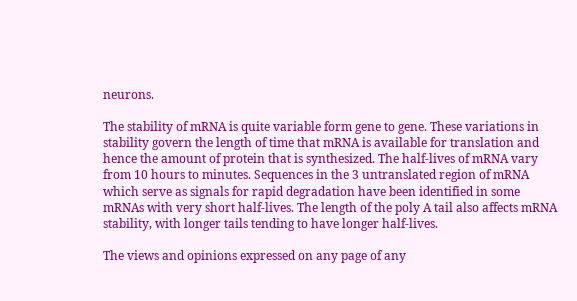neurons.

The stability of mRNA is quite variable form gene to gene. These variations in stability govern the length of time that mRNA is available for translation and hence the amount of protein that is synthesized. The half-lives of mRNA vary from 10 hours to minutes. Sequences in the 3 untranslated region of mRNA which serve as signals for rapid degradation have been identified in some mRNAs with very short half-lives. The length of the poly A tail also affects mRNA stability, with longer tails tending to have longer half-lives.

The views and opinions expressed on any page of any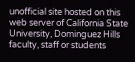unofficial site hosted on this web server of California State University, Dominguez Hills faculty, staff or students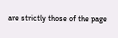are strictly those of the page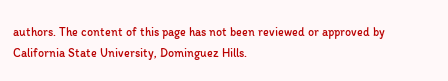authors. The content of this page has not been reviewed or approved by California State University, Dominguez Hills.